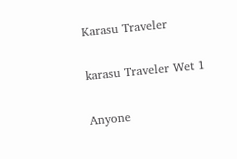Karasu Traveler

karasu Traveler Wet 1

Anyone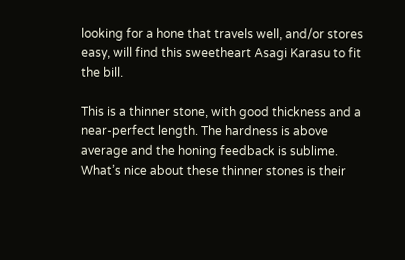looking for a hone that travels well, and/or stores easy, will find this sweetheart Asagi Karasu to fit the bill.

This is a thinner stone, with good thickness and a near-perfect length. The hardness is above average and the honing feedback is sublime. What’s nice about these thinner stones is their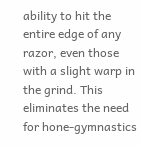ability to hit the entire edge of any razor, even those with a slight warp in the grind. This eliminates the need for hone-gymnastics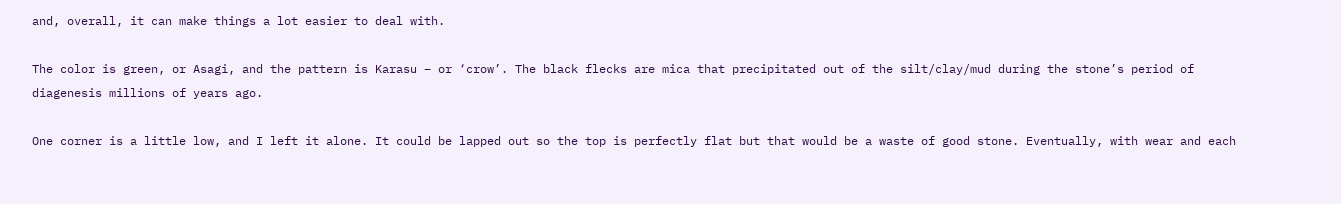and, overall, it can make things a lot easier to deal with.

The color is green, or Asagi, and the pattern is Karasu – or ‘crow’. The black flecks are mica that precipitated out of the silt/clay/mud during the stone’s period of diagenesis millions of years ago.

One corner is a little low, and I left it alone. It could be lapped out so the top is perfectly flat but that would be a waste of good stone. Eventually, with wear and each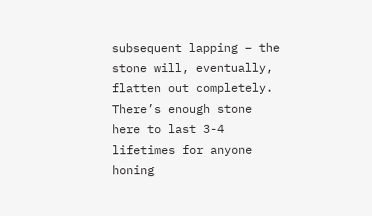subsequent lapping – the stone will, eventually, flatten out completely. There’s enough stone here to last 3-4 lifetimes for anyone honing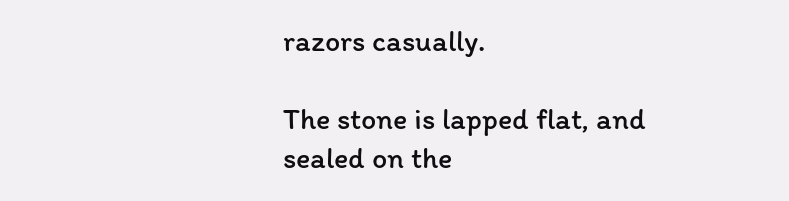razors casually.

The stone is lapped flat, and sealed on the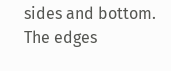sides and bottom. The edges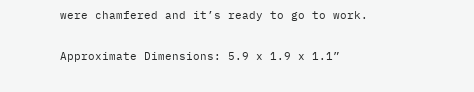were chamfered and it’s ready to go to work.

Approximate Dimensions: 5.9 x 1.9 x 1.1”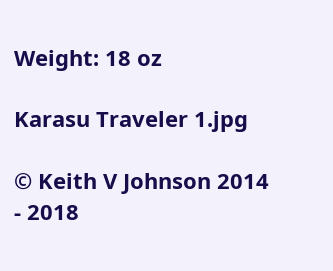Weight: 18 oz

Karasu Traveler 1.jpg

© Keith V Johnson 2014 - 2018